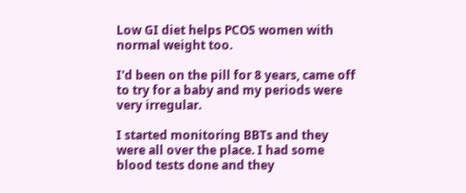Low GI diet helps PCOS women with normal weight too.

I'd been on the pill for 8 years, came off to try for a baby and my periods were very irregular.

I started monitoring BBTs and they were all over the place. I had some blood tests done and they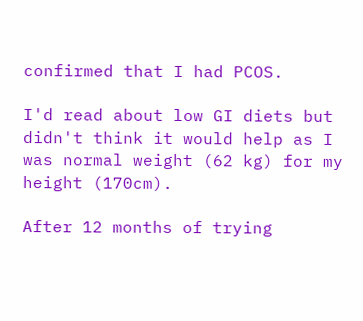confirmed that I had PCOS.

I'd read about low GI diets but didn't think it would help as I was normal weight (62 kg) for my height (170cm).

After 12 months of trying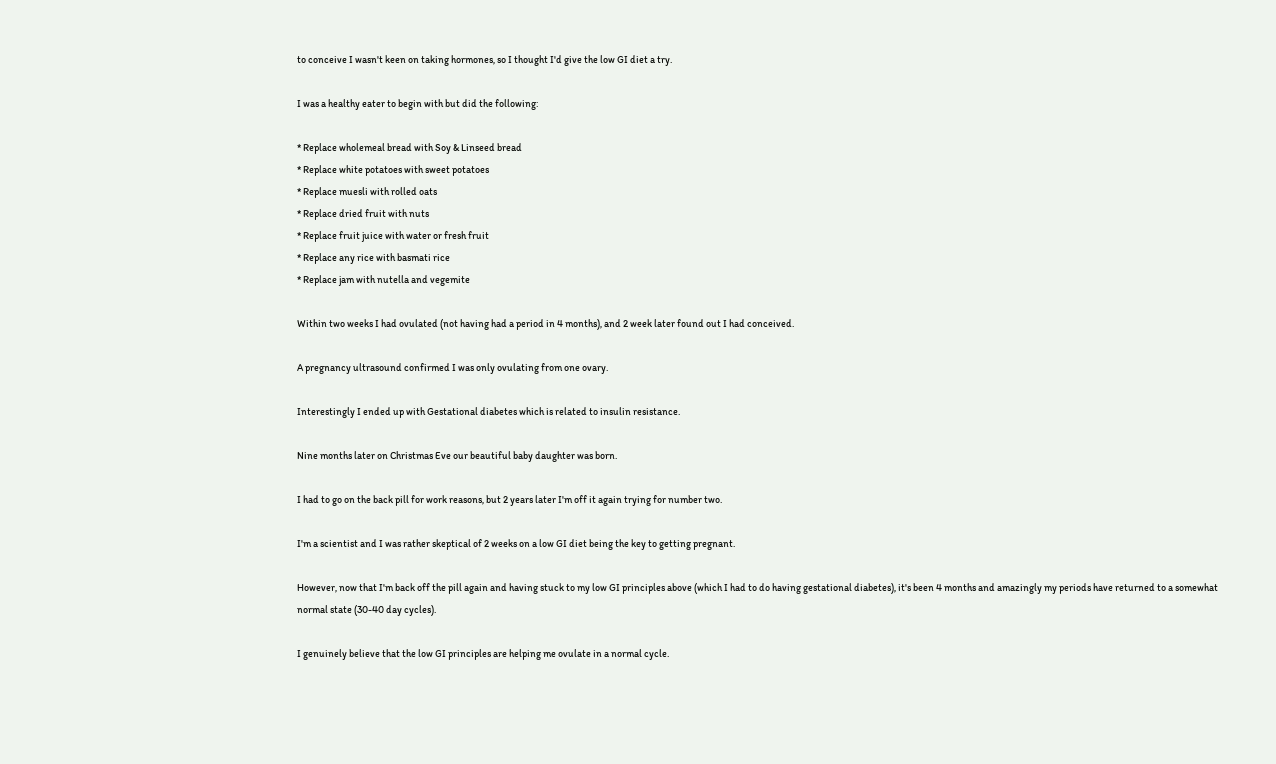to conceive I wasn't keen on taking hormones, so I thought I'd give the low GI diet a try.

I was a healthy eater to begin with but did the following:

* Replace wholemeal bread with Soy & Linseed bread
* Replace white potatoes with sweet potatoes
* Replace muesli with rolled oats
* Replace dried fruit with nuts
* Replace fruit juice with water or fresh fruit
* Replace any rice with basmati rice
* Replace jam with nutella and vegemite

Within two weeks I had ovulated (not having had a period in 4 months), and 2 week later found out I had conceived.

A pregnancy ultrasound confirmed I was only ovulating from one ovary.

Interestingly I ended up with Gestational diabetes which is related to insulin resistance.

Nine months later on Christmas Eve our beautiful baby daughter was born.

I had to go on the back pill for work reasons, but 2 years later I'm off it again trying for number two.

I'm a scientist and I was rather skeptical of 2 weeks on a low GI diet being the key to getting pregnant.

However, now that I'm back off the pill again and having stuck to my low GI principles above (which I had to do having gestational diabetes), it's been 4 months and amazingly my periods have returned to a somewhat normal state (30-40 day cycles).

I genuinely believe that the low GI principles are helping me ovulate in a normal cycle.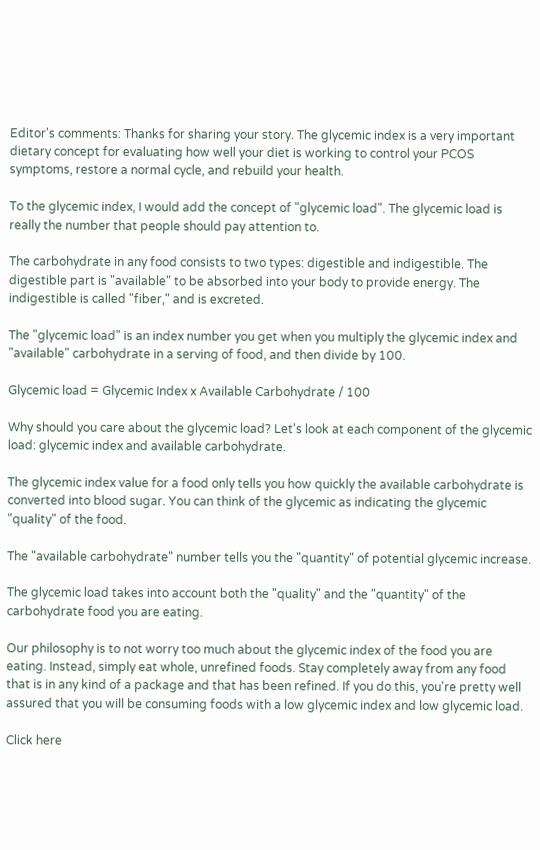Editor's comments: Thanks for sharing your story. The glycemic index is a very important dietary concept for evaluating how well your diet is working to control your PCOS symptoms, restore a normal cycle, and rebuild your health.

To the glycemic index, I would add the concept of "glycemic load". The glycemic load is really the number that people should pay attention to.

The carbohydrate in any food consists to two types: digestible and indigestible. The digestible part is "available" to be absorbed into your body to provide energy. The indigestible is called "fiber," and is excreted.

The "glycemic load" is an index number you get when you multiply the glycemic index and "available" carbohydrate in a serving of food, and then divide by 100.

Glycemic load = Glycemic Index x Available Carbohydrate / 100

Why should you care about the glycemic load? Let's look at each component of the glycemic load: glycemic index and available carbohydrate.

The glycemic index value for a food only tells you how quickly the available carbohydrate is converted into blood sugar. You can think of the glycemic as indicating the glycemic "quality" of the food.

The "available carbohydrate" number tells you the "quantity" of potential glycemic increase.

The glycemic load takes into account both the "quality" and the "quantity" of the carbohydrate food you are eating.

Our philosophy is to not worry too much about the glycemic index of the food you are eating. Instead, simply eat whole, unrefined foods. Stay completely away from any food that is in any kind of a package and that has been refined. If you do this, you're pretty well assured that you will be consuming foods with a low glycemic index and low glycemic load.

Click here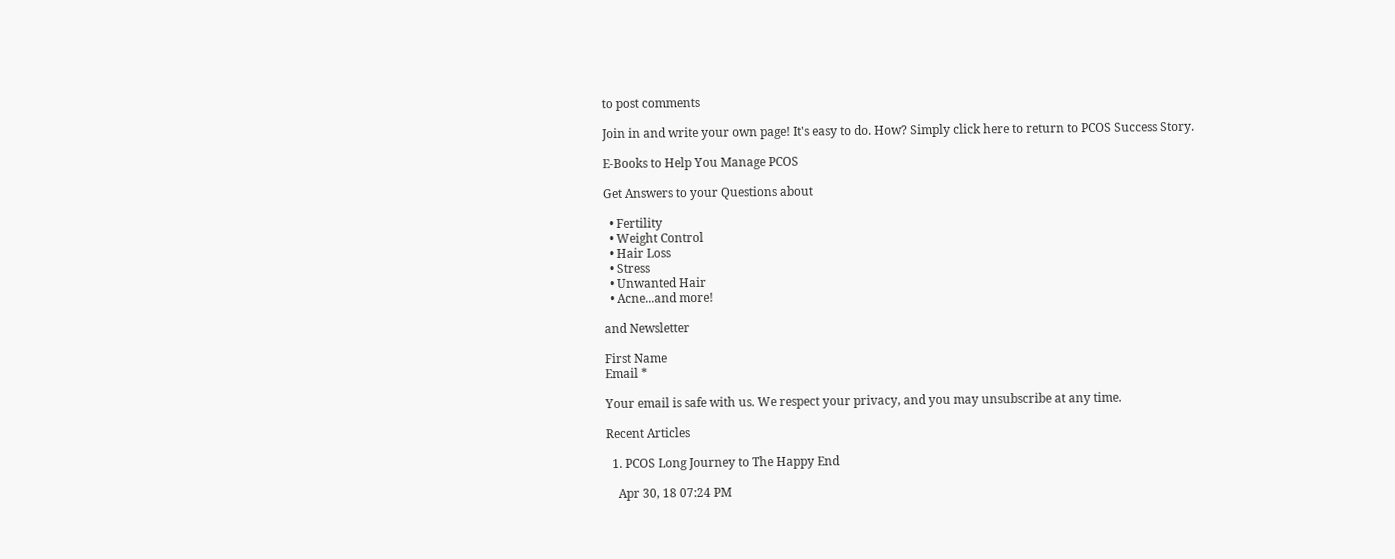to post comments

Join in and write your own page! It's easy to do. How? Simply click here to return to PCOS Success Story.

E-Books to Help You Manage PCOS

Get Answers to your Questions about

  • Fertility
  • Weight Control
  • Hair Loss
  • Stress
  • Unwanted Hair
  • Acne...and more!

and Newsletter

First Name
Email *

Your email is safe with us. We respect your privacy, and you may unsubscribe at any time.

Recent Articles

  1. PCOS Long Journey to The Happy End

    Apr 30, 18 07:24 PM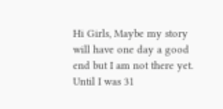Hi Girls, Maybe my story will have one day a good end but I am not there yet. Until I was 31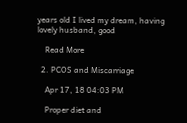years old I lived my dream, having lovely husband, good

    Read More

  2. PCOS and Miscarriage

    Apr 17, 18 04:03 PM

    Proper diet and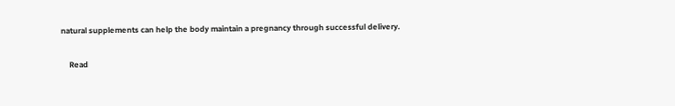natural supplements can help the body maintain a pregnancy through successful delivery.

    Read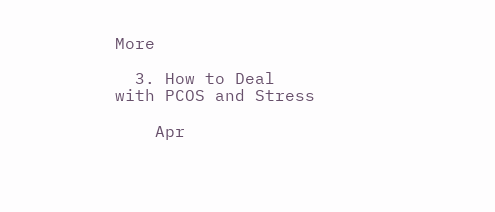More

  3. How to Deal with PCOS and Stress

    Apr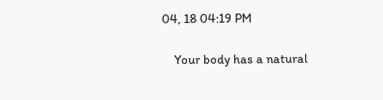04, 18 04:19 PM

    Your body has a natural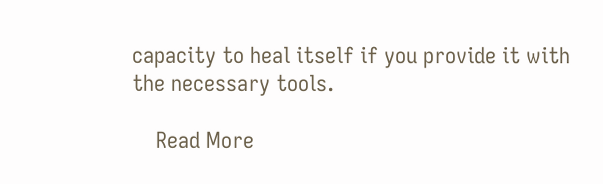capacity to heal itself if you provide it with the necessary tools.

    Read More